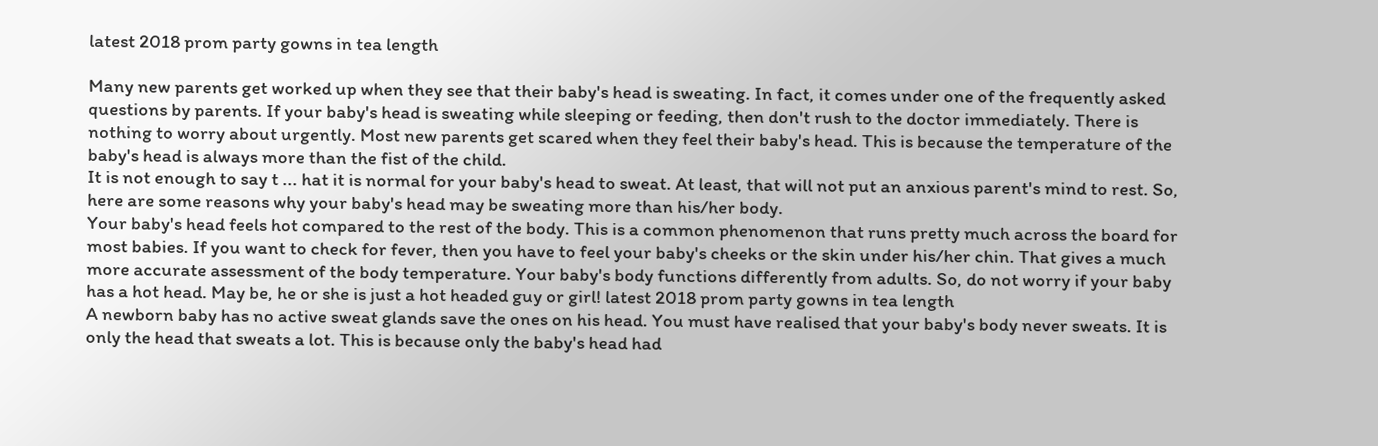latest 2018 prom party gowns in tea length

Many new parents get worked up when they see that their baby's head is sweating. In fact, it comes under one of the frequently asked questions by parents. If your baby's head is sweating while sleeping or feeding, then don't rush to the doctor immediately. There is nothing to worry about urgently. Most new parents get scared when they feel their baby's head. This is because the temperature of the baby's head is always more than the fist of the child.
It is not enough to say t ... hat it is normal for your baby's head to sweat. At least, that will not put an anxious parent's mind to rest. So, here are some reasons why your baby's head may be sweating more than his/her body.
Your baby's head feels hot compared to the rest of the body. This is a common phenomenon that runs pretty much across the board for most babies. If you want to check for fever, then you have to feel your baby's cheeks or the skin under his/her chin. That gives a much more accurate assessment of the body temperature. Your baby's body functions differently from adults. So, do not worry if your baby has a hot head. May be, he or she is just a hot headed guy or girl! latest 2018 prom party gowns in tea length
A newborn baby has no active sweat glands save the ones on his head. You must have realised that your baby's body never sweats. It is only the head that sweats a lot. This is because only the baby's head had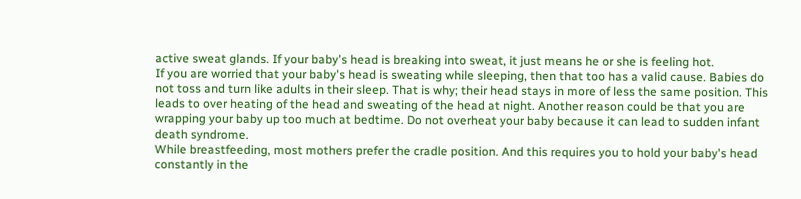active sweat glands. If your baby's head is breaking into sweat, it just means he or she is feeling hot.
If you are worried that your baby's head is sweating while sleeping, then that too has a valid cause. Babies do not toss and turn like adults in their sleep. That is why; their head stays in more of less the same position. This leads to over heating of the head and sweating of the head at night. Another reason could be that you are wrapping your baby up too much at bedtime. Do not overheat your baby because it can lead to sudden infant death syndrome.
While breastfeeding, most mothers prefer the cradle position. And this requires you to hold your baby's head constantly in the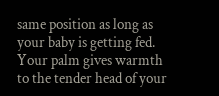same position as long as your baby is getting fed. Your palm gives warmth to the tender head of your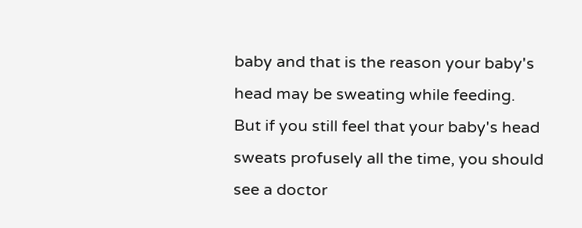baby and that is the reason your baby's head may be sweating while feeding.
But if you still feel that your baby's head sweats profusely all the time, you should see a doctor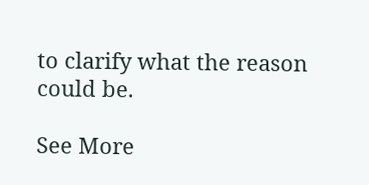to clarify what the reason could be.

See More